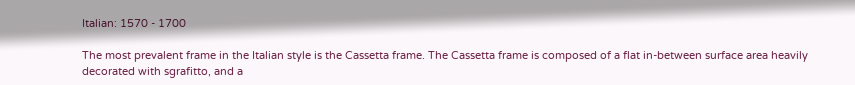Italian: 1570 - 1700

The most prevalent frame in the Italian style is the Cassetta frame. The Cassetta frame is composed of a flat in-between surface area heavily decorated with sgrafitto, and a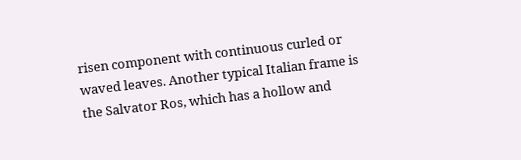risen component with continuous curled or waved leaves. Another typical Italian frame is the Salvator Ros, which has a hollow and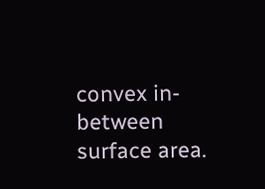convex in-between surface area.